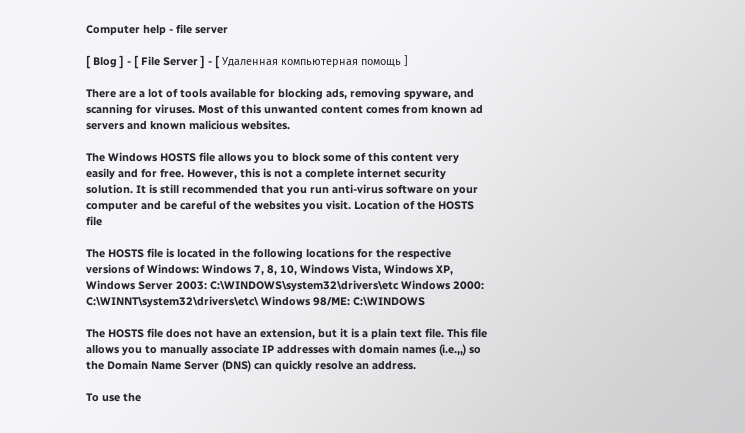Computer help - file server

[ Blog ] - [ File Server ] - [ Удаленная компьютерная помощь ]

There are a lot of tools available for blocking ads, removing spyware, and scanning for viruses. Most of this unwanted content comes from known ad servers and known malicious websites.

The Windows HOSTS file allows you to block some of this content very easily and for free. However, this is not a complete internet security solution. It is still recommended that you run anti-virus software on your computer and be careful of the websites you visit. Location of the HOSTS file

The HOSTS file is located in the following locations for the respective versions of Windows: Windows 7, 8, 10, Windows Vista, Windows XP, Windows Server 2003: C:\WINDOWS\system32\drivers\etc Windows 2000: C:\WINNT\system32\drivers\etc\ Windows 98/ME: C:\WINDOWS

The HOSTS file does not have an extension, but it is a plain text file. This file allows you to manually associate IP addresses with domain names (i.e.,,) so the Domain Name Server (DNS) can quickly resolve an address.

To use the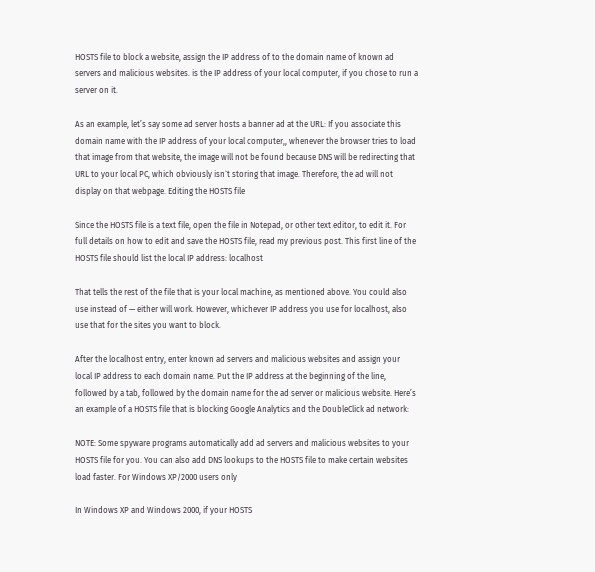HOSTS file to block a website, assign the IP address of to the domain name of known ad servers and malicious websites. is the IP address of your local computer, if you chose to run a server on it.

As an example, let’s say some ad server hosts a banner ad at the URL: If you associate this domain name with the IP address of your local computer,, whenever the browser tries to load that image from that website, the image will not be found because DNS will be redirecting that URL to your local PC, which obviously isn`t storing that image. Therefore, the ad will not display on that webpage. Editing the HOSTS file

Since the HOSTS file is a text file, open the file in Notepad, or other text editor, to edit it. For full details on how to edit and save the HOSTS file, read my previous post. This first line of the HOSTS file should list the local IP address: localhost

That tells the rest of the file that is your local machine, as mentioned above. You could also use instead of — either will work. However, whichever IP address you use for localhost, also use that for the sites you want to block.

After the localhost entry, enter known ad servers and malicious websites and assign your local IP address to each domain name. Put the IP address at the beginning of the line, followed by a tab, followed by the domain name for the ad server or malicious website. Here’s an example of a HOSTS file that is blocking Google Analytics and the DoubleClick ad network:

NOTE: Some spyware programs automatically add ad servers and malicious websites to your HOSTS file for you. You can also add DNS lookups to the HOSTS file to make certain websites load faster. For Windows XP/2000 users only

In Windows XP and Windows 2000, if your HOSTS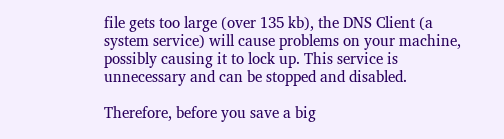file gets too large (over 135 kb), the DNS Client (a system service) will cause problems on your machine, possibly causing it to lock up. This service is unnecessary and can be stopped and disabled.

Therefore, before you save a big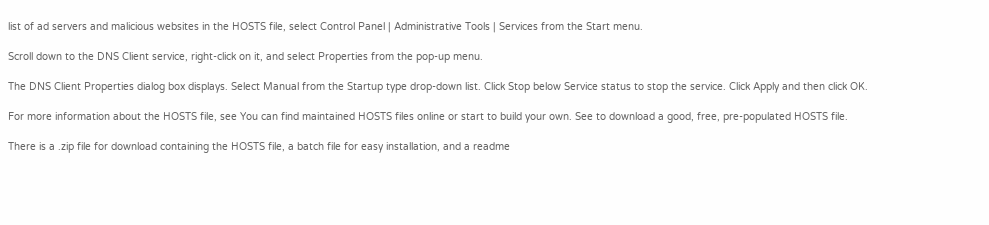list of ad servers and malicious websites in the HOSTS file, select Control Panel | Administrative Tools | Services from the Start menu.

Scroll down to the DNS Client service, right-click on it, and select Properties from the pop-up menu.

The DNS Client Properties dialog box displays. Select Manual from the Startup type drop-down list. Click Stop below Service status to stop the service. Click Apply and then click OK.

For more information about the HOSTS file, see You can find maintained HOSTS files online or start to build your own. See to download a good, free, pre-populated HOSTS file.

There is a .zip file for download containing the HOSTS file, a batch file for easy installation, and a readme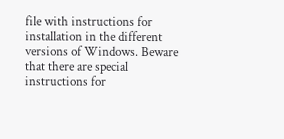file with instructions for installation in the different versions of Windows. Beware that there are special instructions for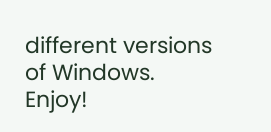different versions of Windows. Enjoy!